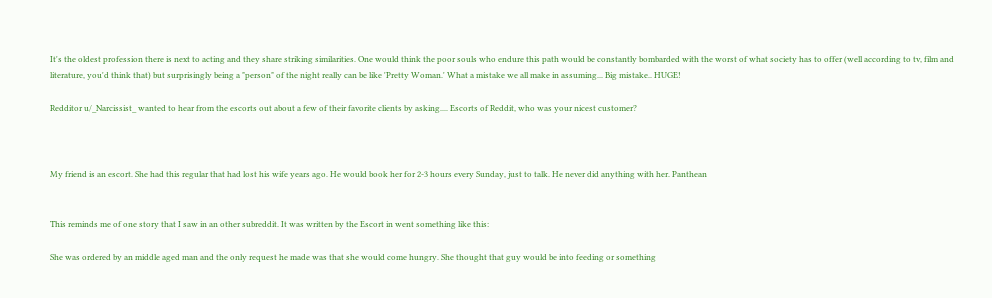It's the oldest profession there is next to acting and they share striking similarities. One would think the poor souls who endure this path would be constantly bombarded with the worst of what society has to offer (well according to tv, film and literature, you'd think that) but surprisingly being a "person" of the night really can be like 'Pretty Woman.' What a mistake we all make in assuming... Big mistake.. HUGE!

Redditor u/_Narcissist_ wanted to hear from the escorts out about a few of their favorite clients by asking.... Escorts of Reddit, who was your nicest customer?



My friend is an escort. She had this regular that had lost his wife years ago. He would book her for 2-3 hours every Sunday, just to talk. He never did anything with her. Panthean


This reminds me of one story that I saw in an other subreddit. It was written by the Escort in went something like this:

She was ordered by an middle aged man and the only request he made was that she would come hungry. She thought that guy would be into feeding or something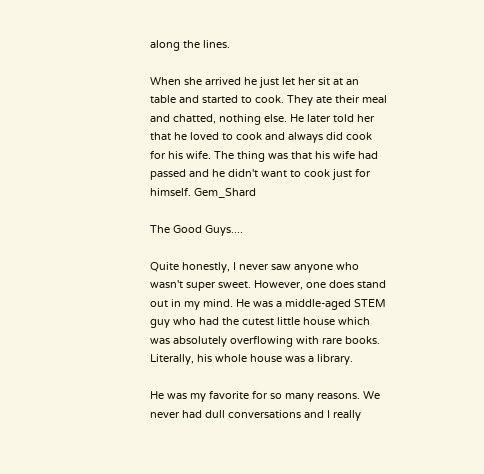along the lines.

When she arrived he just let her sit at an table and started to cook. They ate their meal and chatted, nothing else. He later told her that he loved to cook and always did cook for his wife. The thing was that his wife had passed and he didn't want to cook just for himself. Gem_Shard

The Good Guys....

Quite honestly, I never saw anyone who wasn't super sweet. However, one does stand out in my mind. He was a middle-aged STEM guy who had the cutest little house which was absolutely overflowing with rare books. Literally, his whole house was a library.

He was my favorite for so many reasons. We never had dull conversations and I really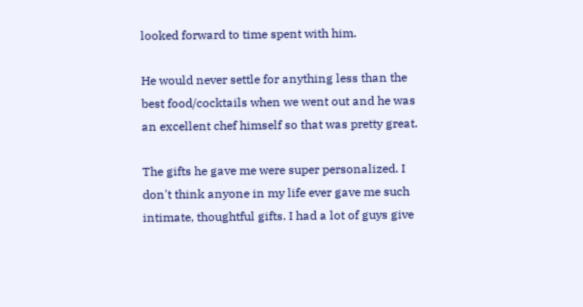looked forward to time spent with him.

He would never settle for anything less than the best food/cocktails when we went out and he was an excellent chef himself so that was pretty great.

The gifts he gave me were super personalized. I don't think anyone in my life ever gave me such intimate, thoughtful gifts. I had a lot of guys give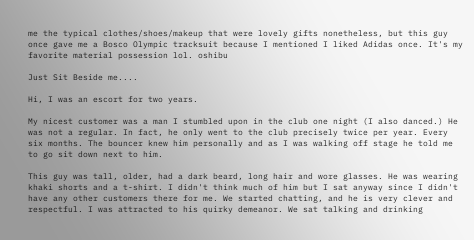me the typical clothes/shoes/makeup that were lovely gifts nonetheless, but this guy once gave me a Bosco Olympic tracksuit because I mentioned I liked Adidas once. It's my favorite material possession lol. oshibu

Just Sit Beside me....

Hi, I was an escort for two years.

My nicest customer was a man I stumbled upon in the club one night (I also danced.) He was not a regular. In fact, he only went to the club precisely twice per year. Every six months. The bouncer knew him personally and as I was walking off stage he told me to go sit down next to him.

This guy was tall, older, had a dark beard, long hair and wore glasses. He was wearing khaki shorts and a t-shirt. I didn't think much of him but I sat anyway since I didn't have any other customers there for me. We started chatting, and he is very clever and respectful. I was attracted to his quirky demeanor. We sat talking and drinking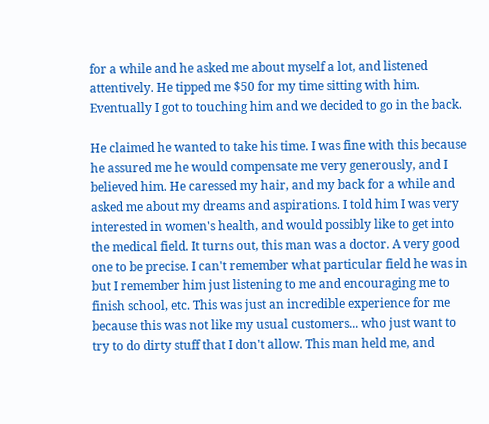for a while and he asked me about myself a lot, and listened attentively. He tipped me $50 for my time sitting with him. Eventually I got to touching him and we decided to go in the back.

He claimed he wanted to take his time. I was fine with this because he assured me he would compensate me very generously, and I believed him. He caressed my hair, and my back for a while and asked me about my dreams and aspirations. I told him I was very interested in women's health, and would possibly like to get into the medical field. It turns out, this man was a doctor. A very good one to be precise. I can't remember what particular field he was in but I remember him just listening to me and encouraging me to finish school, etc. This was just an incredible experience for me because this was not like my usual customers... who just want to try to do dirty stuff that I don't allow. This man held me, and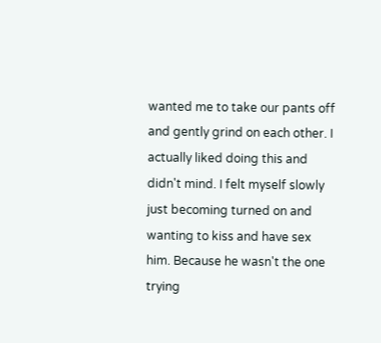wanted me to take our pants off and gently grind on each other. I actually liked doing this and didn't mind. I felt myself slowly just becoming turned on and wanting to kiss and have sex him. Because he wasn't the one trying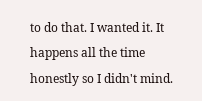to do that. I wanted it. It happens all the time honestly so I didn't mind.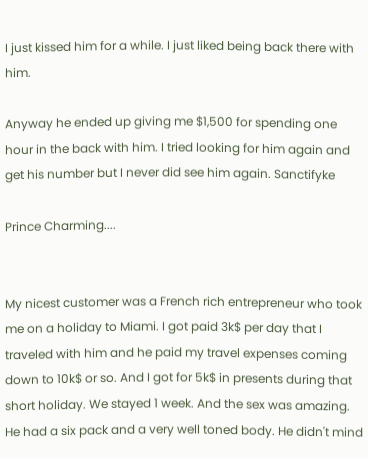I just kissed him for a while. I just liked being back there with him.

Anyway he ended up giving me $1,500 for spending one hour in the back with him. I tried looking for him again and get his number but I never did see him again. Sanctifyke

Prince Charming....


My nicest customer was a French rich entrepreneur who took me on a holiday to Miami. I got paid 3k$ per day that I traveled with him and he paid my travel expenses coming down to 10k$ or so. And I got for 5k$ in presents during that short holiday. We stayed 1 week. And the sex was amazing. He had a six pack and a very well toned body. He didn't mind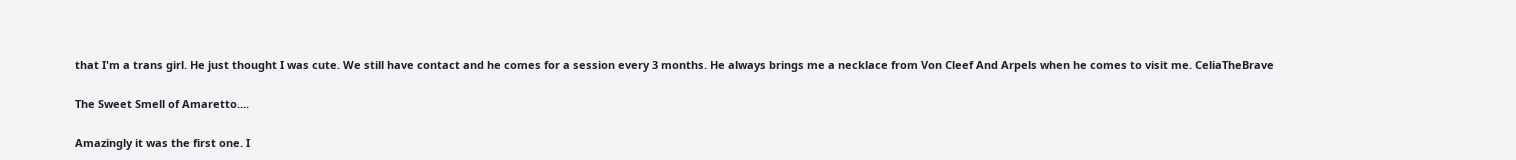that I'm a trans girl. He just thought I was cute. We still have contact and he comes for a session every 3 months. He always brings me a necklace from Von Cleef And Arpels when he comes to visit me. CeliaTheBrave

The Sweet Smell of Amaretto....

Amazingly it was the first one. I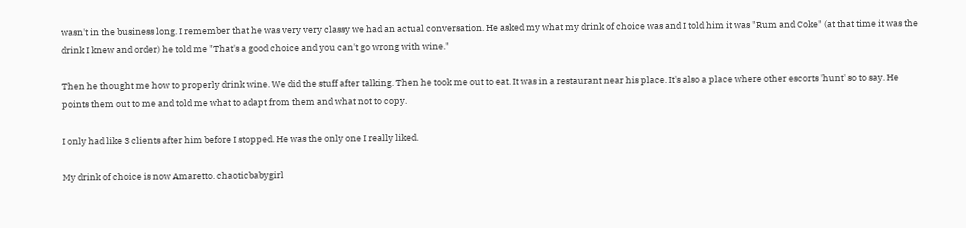wasn't in the business long. I remember that he was very very classy we had an actual conversation. He asked my what my drink of choice was and I told him it was "Rum and Coke" (at that time it was the drink I knew and order) he told me "That's a good choice and you can't go wrong with wine."

Then he thought me how to properly drink wine. We did the stuff after talking. Then he took me out to eat. It was in a restaurant near his place. It's also a place where other escorts 'hunt' so to say. He points them out to me and told me what to adapt from them and what not to copy.

I only had like 3 clients after him before I stopped. He was the only one I really liked.

My drink of choice is now Amaretto. chaoticbabygirl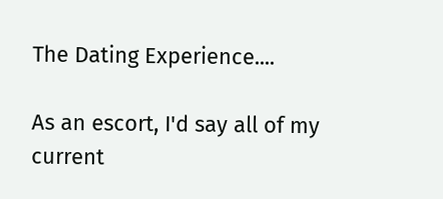The Dating Experience....

As an escort, I'd say all of my current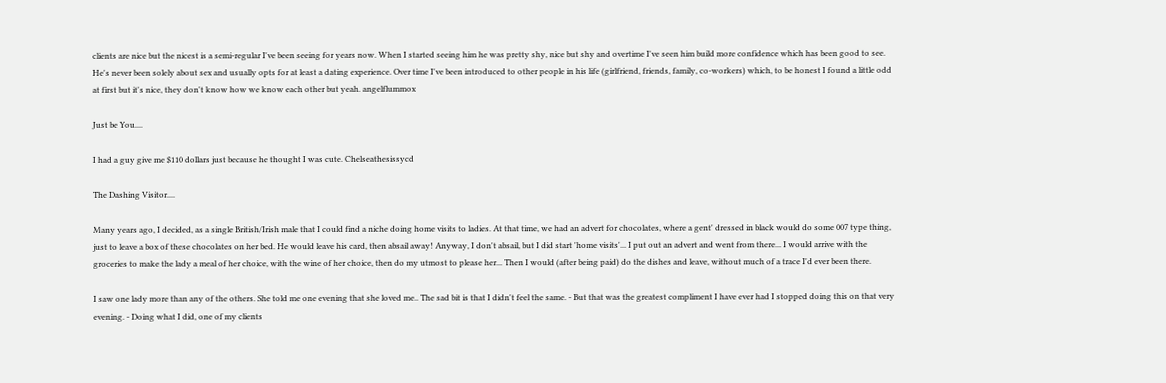clients are nice but the nicest is a semi-regular I've been seeing for years now. When I started seeing him he was pretty shy, nice but shy and overtime I've seen him build more confidence which has been good to see. He's never been solely about sex and usually opts for at least a dating experience. Over time I've been introduced to other people in his life (girlfriend, friends, family, co-workers) which, to be honest I found a little odd at first but it's nice, they don't know how we know each other but yeah. angelflummox

Just be You....

I had a guy give me $110 dollars just because he thought I was cute. Chelseathesissycd

The Dashing Visitor....

Many years ago, I decided, as a single British/Irish male that I could find a niche doing home visits to ladies. At that time, we had an advert for chocolates, where a gent' dressed in black would do some 007 type thing, just to leave a box of these chocolates on her bed. He would leave his card, then absail away! Anyway, I don't absail, but I did start 'home visits'... I put out an advert and went from there... I would arrive with the groceries to make the lady a meal of her choice, with the wine of her choice, then do my utmost to please her... Then I would (after being paid) do the dishes and leave, without much of a trace I'd ever been there.

I saw one lady more than any of the others. She told me one evening that she loved me.. The sad bit is that I didn't feel the same. - But that was the greatest compliment I have ever had I stopped doing this on that very evening. - Doing what I did, one of my clients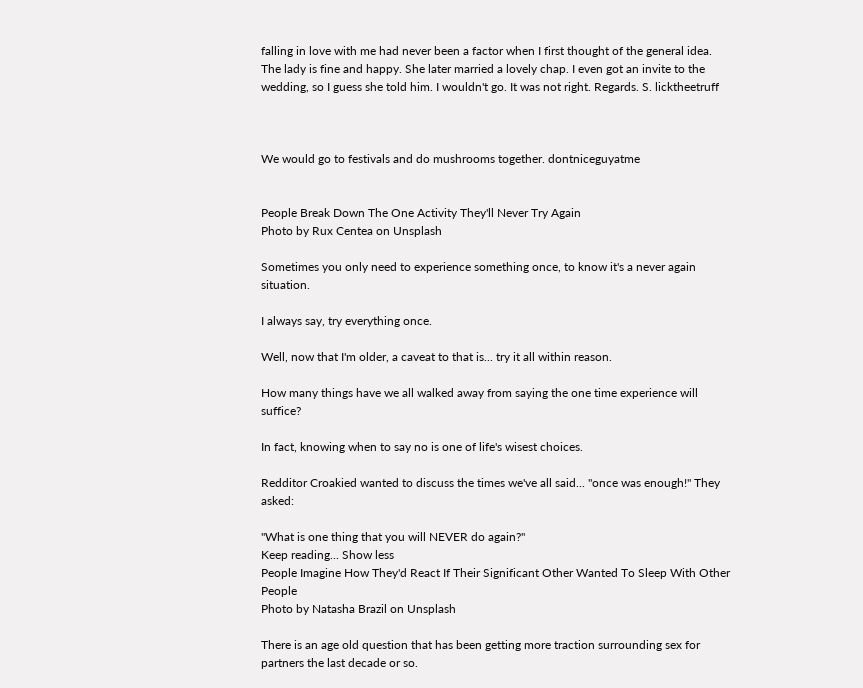falling in love with me had never been a factor when I first thought of the general idea. The lady is fine and happy. She later married a lovely chap. I even got an invite to the wedding, so I guess she told him. I wouldn't go. It was not right. Regards. S. licktheetruff



We would go to festivals and do mushrooms together. dontniceguyatme


People Break Down The One Activity They'll Never Try Again
Photo by Rux Centea on Unsplash

Sometimes you only need to experience something once, to know it's a never again situation.

I always say, try everything once.

Well, now that I'm older, a caveat to that is... try it all within reason.

How many things have we all walked away from saying the one time experience will suffice?

In fact, knowing when to say no is one of life's wisest choices.

Redditor Croakied wanted to discuss the times we've all said... "once was enough!" They asked:

"What is one thing that you will NEVER do again?"
Keep reading... Show less
People Imagine How They'd React If Their Significant Other Wanted To Sleep With Other People
Photo by Natasha Brazil on Unsplash

There is an age old question that has been getting more traction surrounding sex for partners the last decade or so.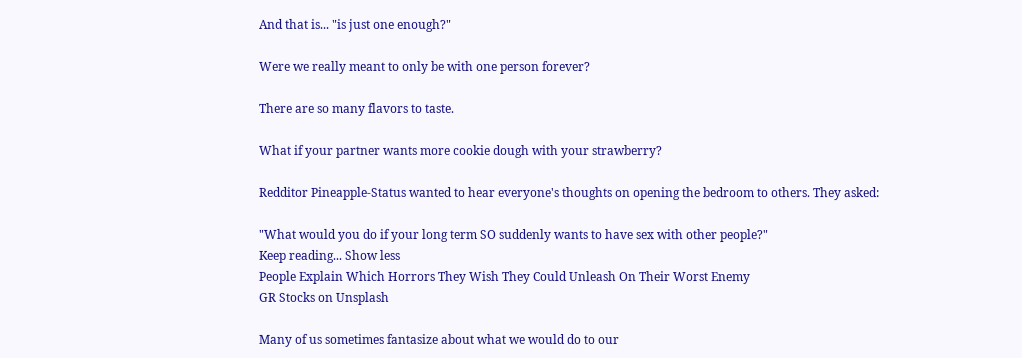And that is... "is just one enough?"

Were we really meant to only be with one person forever?

There are so many flavors to taste.

What if your partner wants more cookie dough with your strawberry?

Redditor Pineapple-Status wanted to hear everyone's thoughts on opening the bedroom to others. They asked:

"What would you do if your long term SO suddenly wants to have sex with other people?"
Keep reading... Show less
People Explain Which Horrors They Wish They Could Unleash On Their Worst Enemy
GR Stocks on Unsplash

Many of us sometimes fantasize about what we would do to our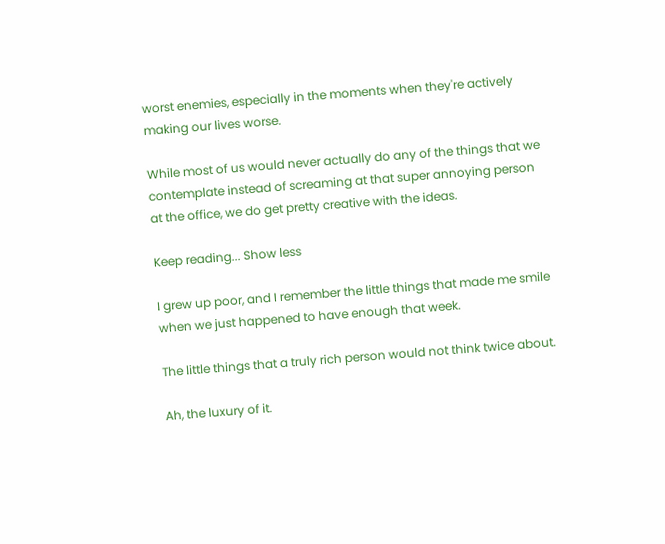worst enemies, especially in the moments when they're actively making our lives worse.

While most of us would never actually do any of the things that we contemplate instead of screaming at that super annoying person at the office, we do get pretty creative with the ideas.

Keep reading... Show less

I grew up poor, and I remember the little things that made me smile when we just happened to have enough that week.

The little things that a truly rich person would not think twice about.

Ah, the luxury of it.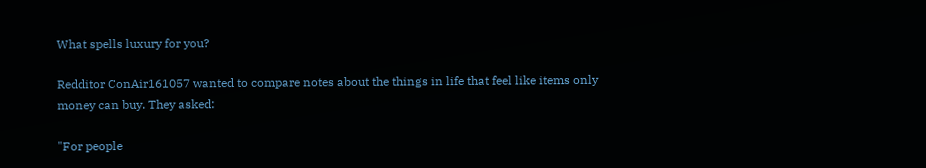What spells luxury for you?

Redditor ConAir161057 wanted to compare notes about the things in life that feel like items only money can buy. They asked:

"For people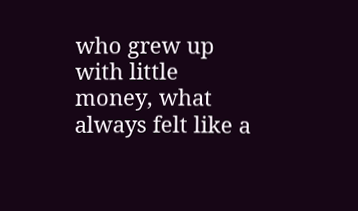who grew up with little money, what always felt like a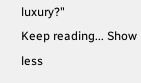luxury?"
Keep reading... Show less